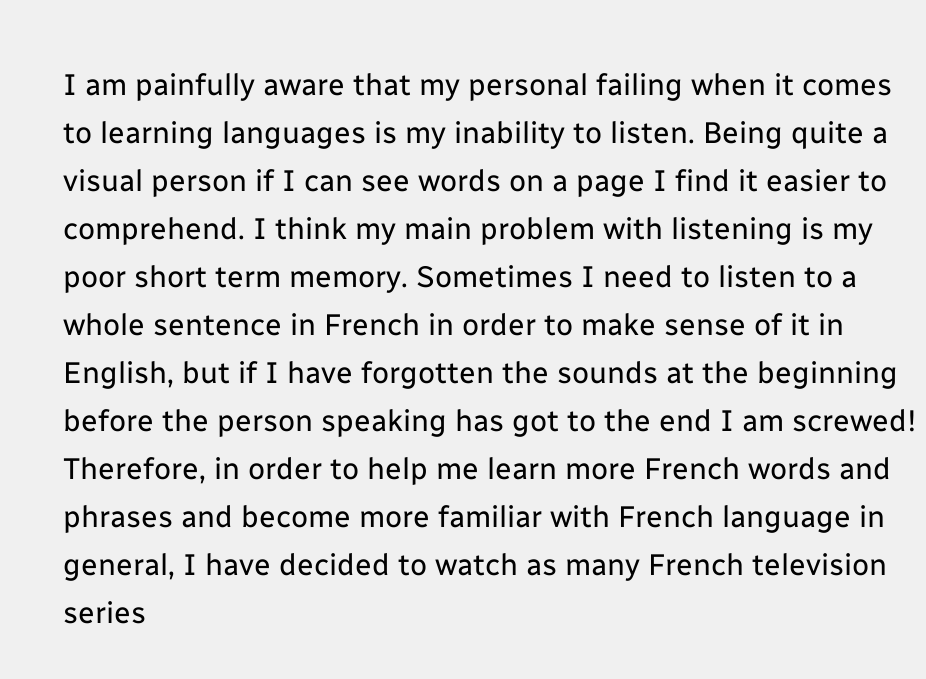I am painfully aware that my personal failing when it comes to learning languages is my inability to listen. Being quite a visual person if I can see words on a page I find it easier to comprehend. I think my main problem with listening is my poor short term memory. Sometimes I need to listen to a whole sentence in French in order to make sense of it in English, but if I have forgotten the sounds at the beginning before the person speaking has got to the end I am screwed! Therefore, in order to help me learn more French words and phrases and become more familiar with French language in general, I have decided to watch as many French television series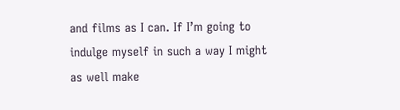and films as I can. If I’m going to indulge myself in such a way I might as well make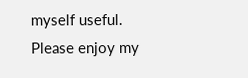myself useful. Please enjoy my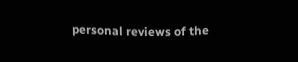personal reviews of the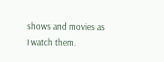shows and movies as I watch them.